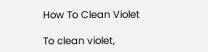How To Clean Violet

To clean violet,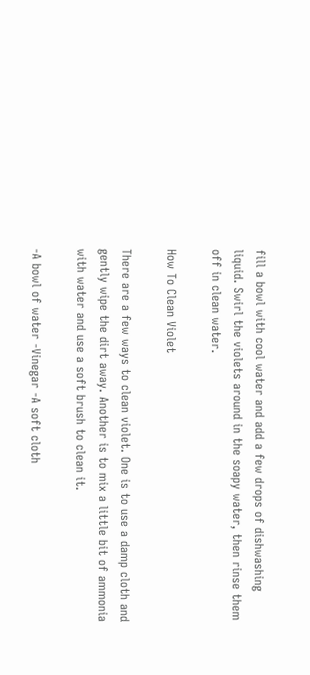fill a bowl with cool water and add a few drops of dishwashing liquid. Swirl the violets around in the soapy water, then rinse them off in clean water.

How To Clean Violet

There are a few ways to clean violet. One is to use a damp cloth and gently wipe the dirt away. Another is to mix a little bit of ammonia with water and use a soft brush to clean it.

-A bowl of water -Vinegar -A soft cloth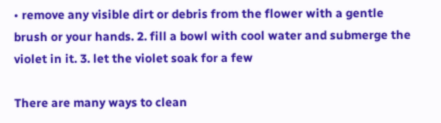• remove any visible dirt or debris from the flower with a gentle brush or your hands. 2. fill a bowl with cool water and submerge the violet in it. 3. let the violet soak for a few

There are many ways to clean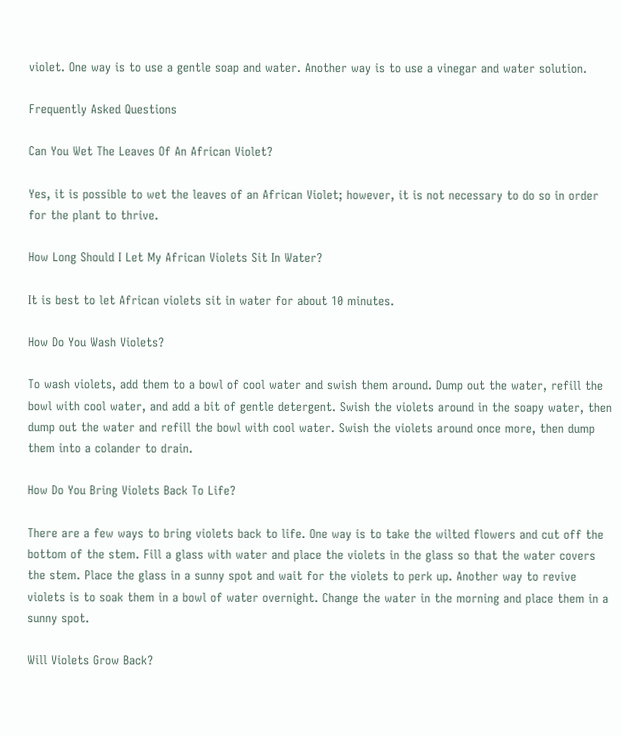violet. One way is to use a gentle soap and water. Another way is to use a vinegar and water solution.

Frequently Asked Questions

Can You Wet The Leaves Of An African Violet?

Yes, it is possible to wet the leaves of an African Violet; however, it is not necessary to do so in order for the plant to thrive.

How Long Should I Let My African Violets Sit In Water?

It is best to let African violets sit in water for about 10 minutes.

How Do You Wash Violets?

To wash violets, add them to a bowl of cool water and swish them around. Dump out the water, refill the bowl with cool water, and add a bit of gentle detergent. Swish the violets around in the soapy water, then dump out the water and refill the bowl with cool water. Swish the violets around once more, then dump them into a colander to drain.

How Do You Bring Violets Back To Life?

There are a few ways to bring violets back to life. One way is to take the wilted flowers and cut off the bottom of the stem. Fill a glass with water and place the violets in the glass so that the water covers the stem. Place the glass in a sunny spot and wait for the violets to perk up. Another way to revive violets is to soak them in a bowl of water overnight. Change the water in the morning and place them in a sunny spot.

Will Violets Grow Back?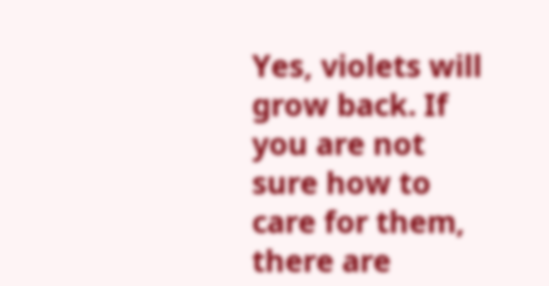Yes, violets will grow back. If you are not sure how to care for them, there are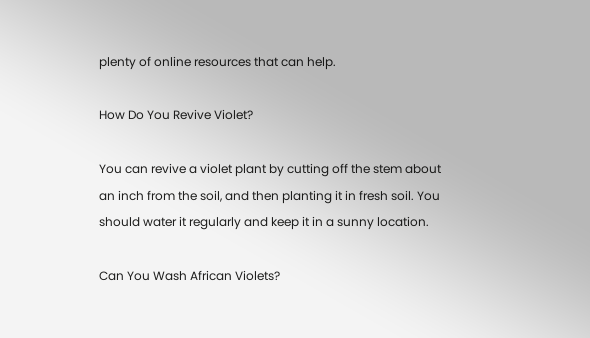plenty of online resources that can help.

How Do You Revive Violet?

You can revive a violet plant by cutting off the stem about an inch from the soil, and then planting it in fresh soil. You should water it regularly and keep it in a sunny location.

Can You Wash African Violets?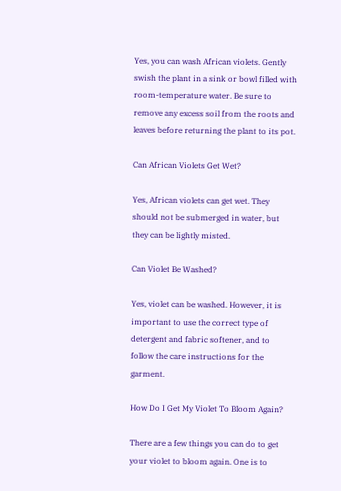Yes, you can wash African violets. Gently swish the plant in a sink or bowl filled with room-temperature water. Be sure to remove any excess soil from the roots and leaves before returning the plant to its pot.

Can African Violets Get Wet?

Yes, African violets can get wet. They should not be submerged in water, but they can be lightly misted.

Can Violet Be Washed?

Yes, violet can be washed. However, it is important to use the correct type of detergent and fabric softener, and to follow the care instructions for the garment.

How Do I Get My Violet To Bloom Again?

There are a few things you can do to get your violet to bloom again. One is to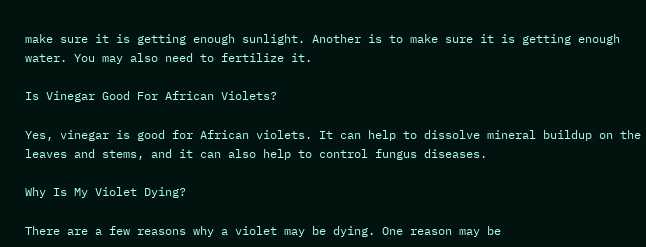make sure it is getting enough sunlight. Another is to make sure it is getting enough water. You may also need to fertilize it.

Is Vinegar Good For African Violets?

Yes, vinegar is good for African violets. It can help to dissolve mineral buildup on the leaves and stems, and it can also help to control fungus diseases.

Why Is My Violet Dying?

There are a few reasons why a violet may be dying. One reason may be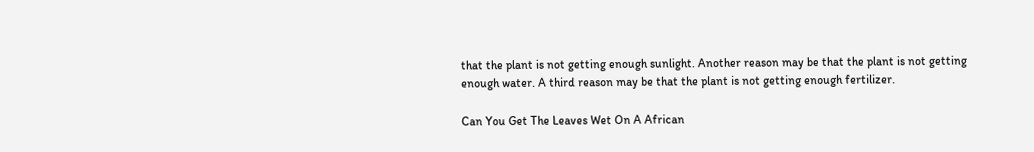that the plant is not getting enough sunlight. Another reason may be that the plant is not getting enough water. A third reason may be that the plant is not getting enough fertilizer.

Can You Get The Leaves Wet On A African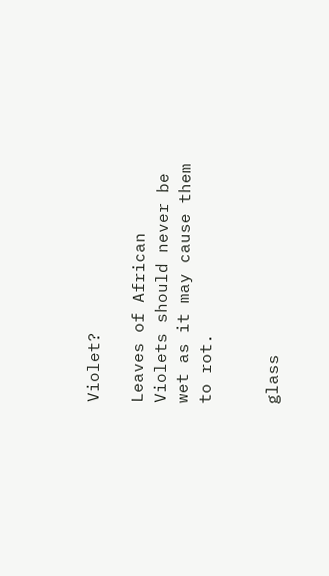Violet?

Leaves of African Violets should never be wet as it may cause them to rot.


glass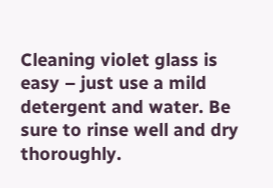Cleaning violet glass is easy – just use a mild detergent and water. Be sure to rinse well and dry thoroughly.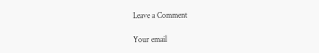Leave a Comment

Your email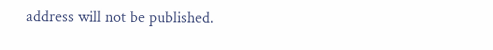address will not be published.